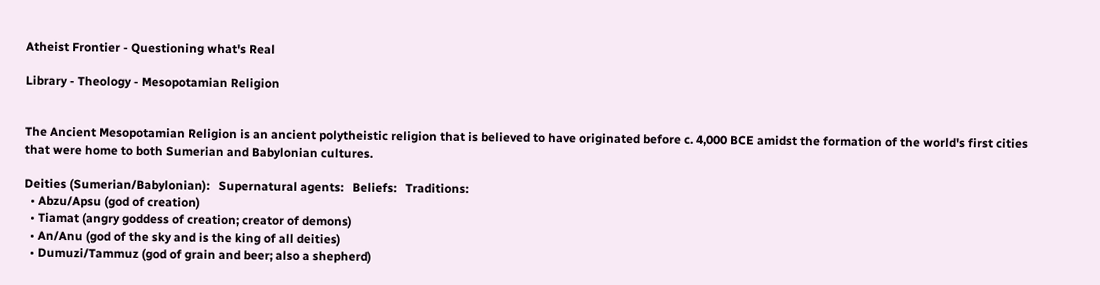Atheist Frontier - Questioning what's Real

Library - Theology - Mesopotamian Religion


The Ancient Mesopotamian Religion is an ancient polytheistic religion that is believed to have originated before c. 4,000 BCE amidst the formation of the world's first cities that were home to both Sumerian and Babylonian cultures.

Deities (Sumerian/Babylonian):   Supernatural agents:   Beliefs:   Traditions:
  • Abzu/Apsu (god of creation)
  • Tiamat (angry goddess of creation; creator of demons)
  • An/Anu (god of the sky and is the king of all deities)
  • Dumuzi/Tammuz (god of grain and beer; also a shepherd)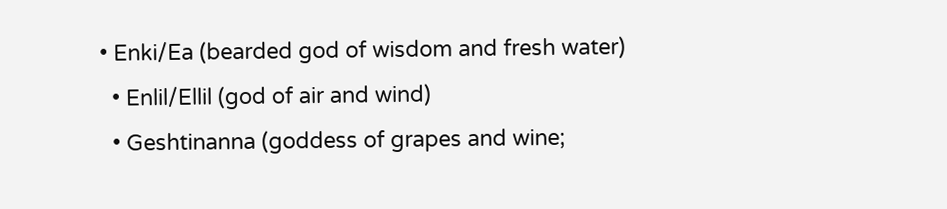• Enki/Ea (bearded god of wisdom and fresh water)
  • Enlil/Ellil (god of air and wind)
  • Geshtinanna (goddess of grapes and wine;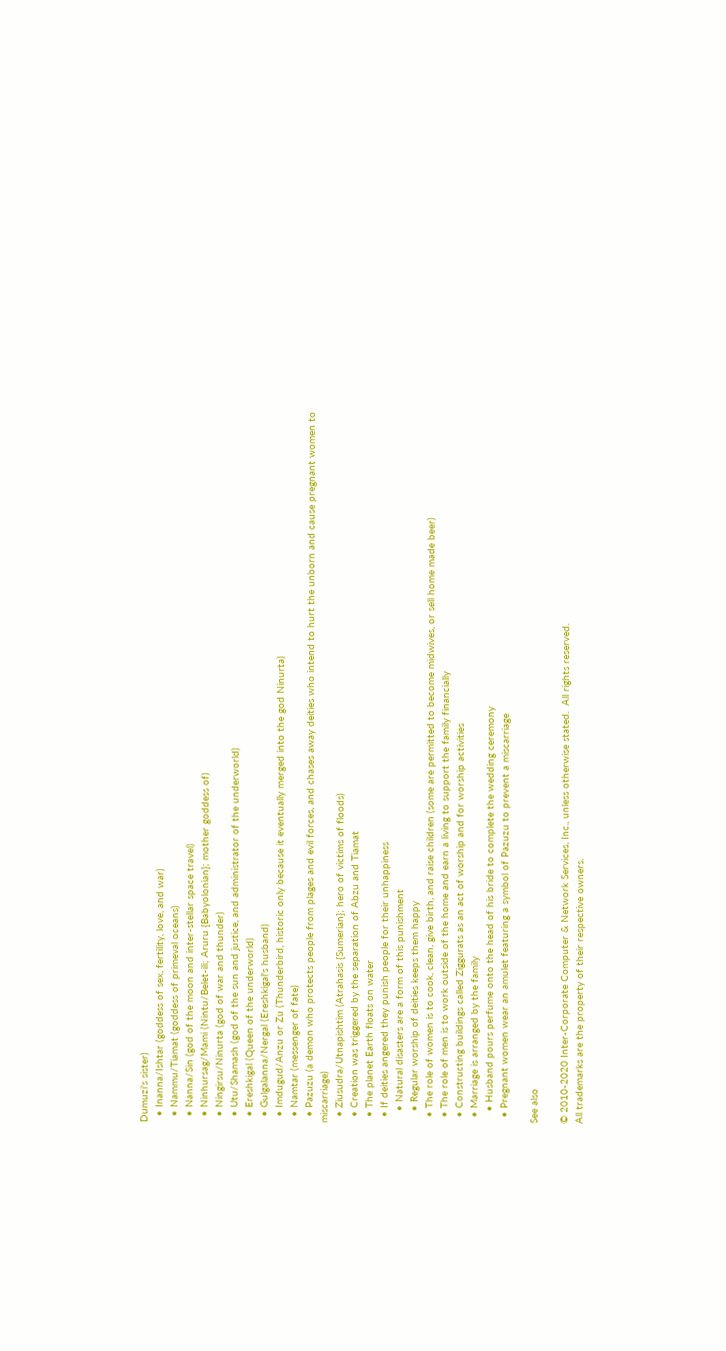Dumuzi's sister)
  • Inanna/Ishtar (goddess of sex, fertility, love, and war)
  • Nammu/Tiamat (goddess of primeval oceans)
  • Nanna/Sin (god of the moon and inter-stellar space travel)
  • Ninhursag/Mami (Nintu/Belet-ili; Aruru {Babyolonian}; mother goddess of)
  • Ningirsu/Ninurta (god of war and thunder)
  • Utu/Shamash (god of the sun and justice, and administrator of the underworld)
  • Ereshkigal (Queen of the underworld)
  • Gulgalanna/Nergal (Ereshkigal's husband)
  • Imdugud/Anzu or Zu (Thunderbird, historic only because it eventually merged into the god Ninurta)
  • Namtar (messenger of fate)
  • Pazuzu (a demon who protects people from plages and evil forces, and chases away deities who intend to hurt the unborn and cause pregnant women to miscarriage)
  • Ziusudra/Utnapishtim (Atrahasis {Sumerian}; hero of victims of floods)
  • Creation was triggered by the separation of Abzu and Tiamat
  • The planet Earth floats on water
  • If deities angered they punish people for their unhappiness
    • Natural disasters are a form of this punishment
    • Regular worship of deities keeps them happy
  • The role of women is to cook, clean, give birth, and raise children (some are permitted to become midwives, or sell home made beer)
  • The role of men is to work outside of the home and earn a living to support the family financially
  • Constructing buildings called Ziggurats as an act of worship and for worship activities
  • Marriage is arranged by the family
    • Husband pours perfume onto the head of his bride to complete the wedding ceremony
  • Pregnant women wear an amulet featuring a symbol of Pazuzu to prevent a miscarriage

See also

© 2010-2020 Inter-Corporate Computer & Network Services, Inc., unless otherwise stated.  All rights reserved.
All trademarks are the property of their respective owners.